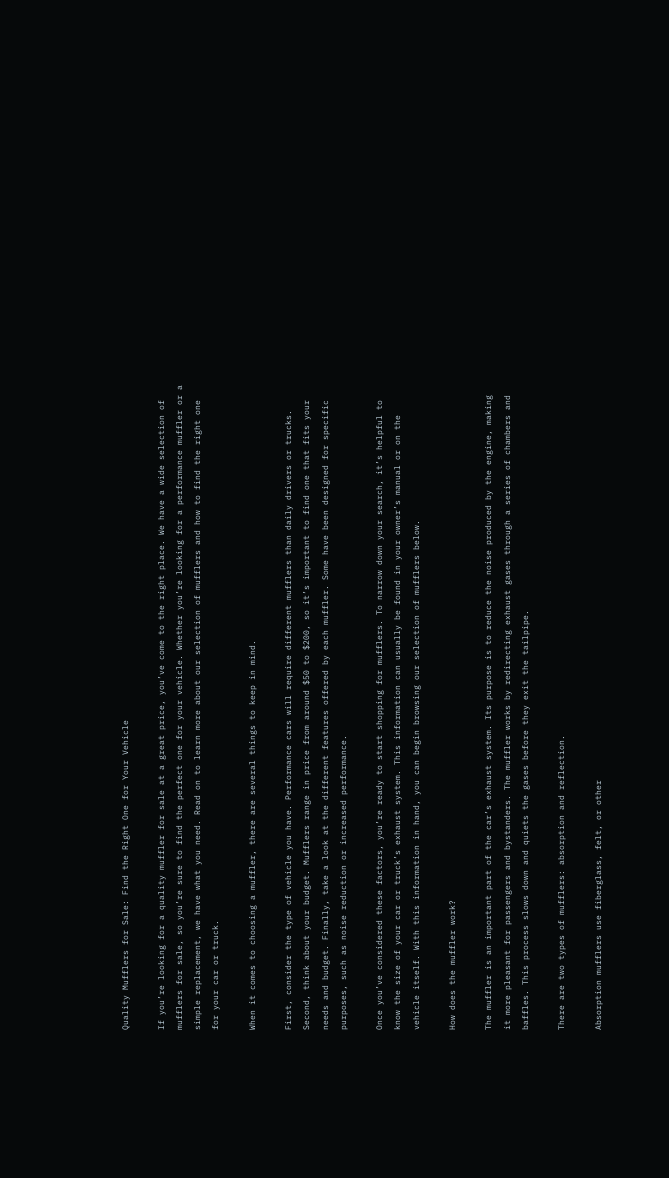Quality Mufflers for Sale: Find the Right One for Your Vehicle

If you’re looking for a quality muffler for sale at a great price, you’ve come to the right place. We have a wide selection of mufflers for sale, so you’re sure to find the perfect one for your vehicle. Whether you’re looking for a performance muffler or a simple replacement, we have what you need. Read on to learn more about our selection of mufflers and how to find the right one for your car or truck.

When it comes to choosing a muffler, there are several things to keep in mind.

First, consider the type of vehicle you have. Performance cars will require different mufflers than daily drivers or trucks. Second, think about your budget. Mufflers range in price from around $50 to $200, so it’s important to find one that fits your needs and budget. Finally, take a look at the different features offered by each muffler. Some have been designed for specific purposes, such as noise reduction or increased performance.

Once you’ve considered these factors, you’re ready to start shopping for mufflers. To narrow down your search, it’s helpful to know the size of your car or truck’s exhaust system. This information can usually be found in your owner’s manual or on the vehicle itself. With this information in hand, you can begin browsing our selection of mufflers below.

How does the muffler work?

The muffler is an important part of the car’s exhaust system. Its purpose is to reduce the noise produced by the engine, making it more pleasant for passengers and bystanders. The muffler works by redirecting exhaust gases through a series of chambers and baffles. This process slows down and quiets the gases before they exit the tailpipe.

There are two types of mufflers: absorption and reflection.

Absorption mufflers use fiberglass, felt, or other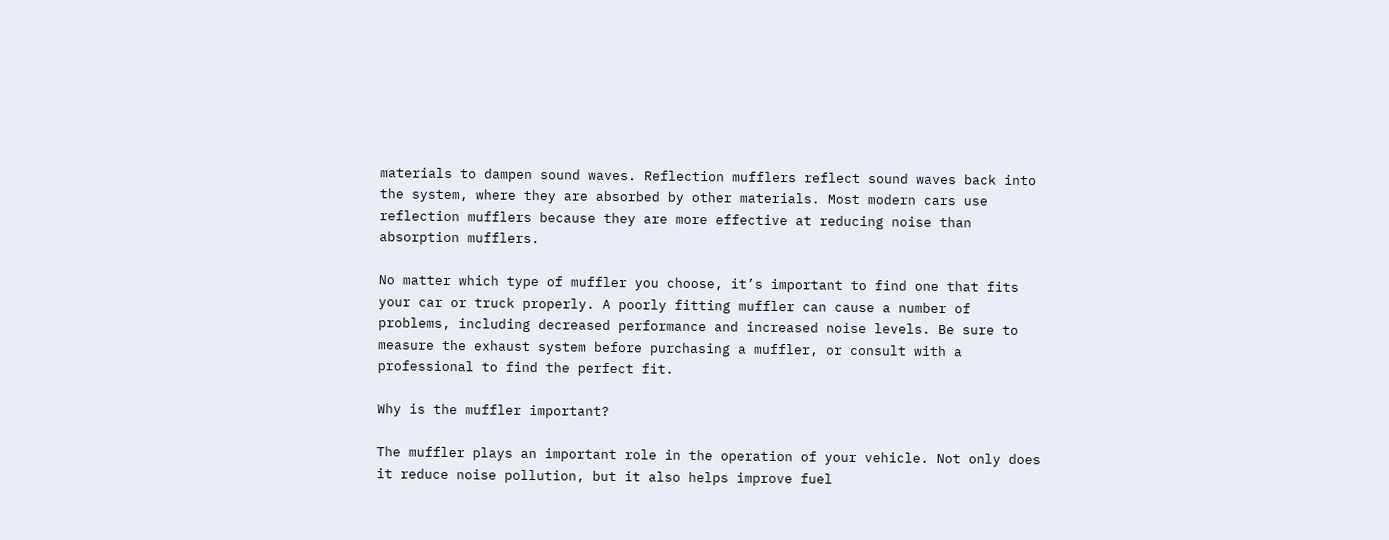materials to dampen sound waves. Reflection mufflers reflect sound waves back into the system, where they are absorbed by other materials. Most modern cars use reflection mufflers because they are more effective at reducing noise than absorption mufflers.

No matter which type of muffler you choose, it’s important to find one that fits your car or truck properly. A poorly fitting muffler can cause a number of problems, including decreased performance and increased noise levels. Be sure to measure the exhaust system before purchasing a muffler, or consult with a professional to find the perfect fit.

Why is the muffler important?

The muffler plays an important role in the operation of your vehicle. Not only does it reduce noise pollution, but it also helps improve fuel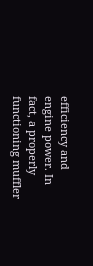efficiency and engine power. In fact, a properly functioning muffler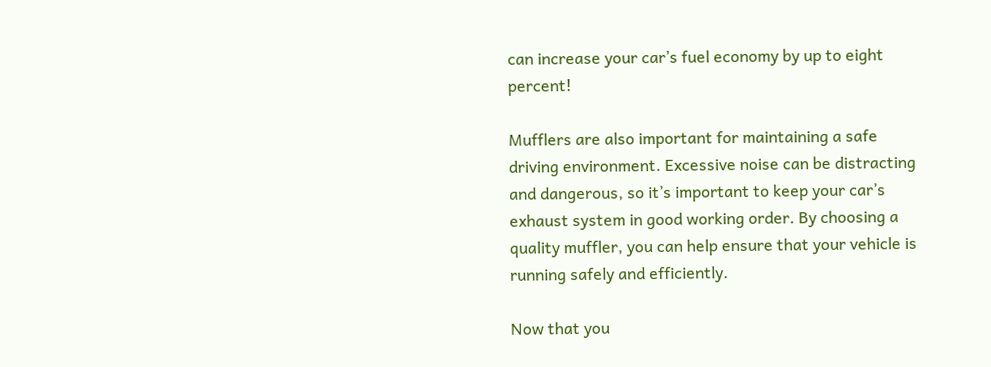can increase your car’s fuel economy by up to eight percent!

Mufflers are also important for maintaining a safe driving environment. Excessive noise can be distracting and dangerous, so it’s important to keep your car’s exhaust system in good working order. By choosing a quality muffler, you can help ensure that your vehicle is running safely and efficiently.

Now that you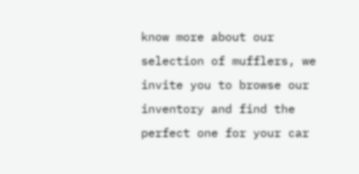know more about our selection of mufflers, we invite you to browse our inventory and find the perfect one for your car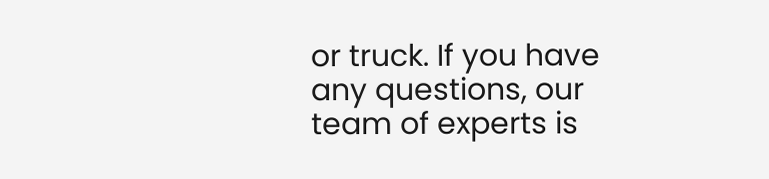or truck. If you have any questions, our team of experts is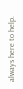always here to help.